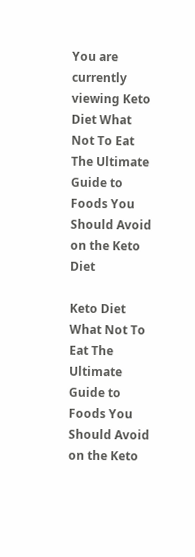You are currently viewing Keto Diet What Not To Eat The Ultimate Guide to Foods You Should Avoid on the Keto Diet

Keto Diet What Not To Eat The Ultimate Guide to Foods You Should Avoid on the Keto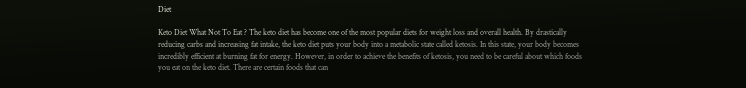Diet

Keto Diet What Not To Eat ? The keto diet has become one of the most popular diets for weight loss and overall health. By drastically reducing carbs and increasing fat intake, the keto diet puts your body into a metabolic state called ketosis. In this state, your body becomes incredibly efficient at burning fat for energy. However, in order to achieve the benefits of ketosis, you need to be careful about which foods you eat on the keto diet. There are certain foods that can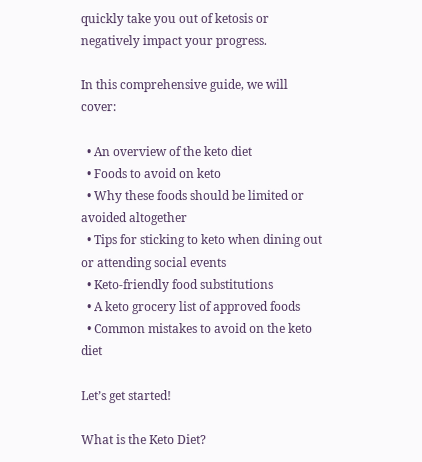quickly take you out of ketosis or negatively impact your progress.

In this comprehensive guide, we will cover:

  • An overview of the keto diet
  • Foods to avoid on keto
  • Why these foods should be limited or avoided altogether
  • Tips for sticking to keto when dining out or attending social events
  • Keto-friendly food substitutions
  • A keto grocery list of approved foods
  • Common mistakes to avoid on the keto diet

Let’s get started!

What is the Keto Diet?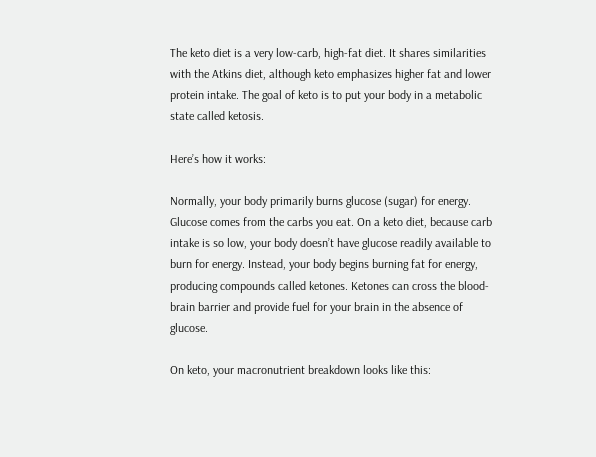The keto diet is a very low-carb, high-fat diet. It shares similarities with the Atkins diet, although keto emphasizes higher fat and lower protein intake. The goal of keto is to put your body in a metabolic state called ketosis.

Here’s how it works:

Normally, your body primarily burns glucose (sugar) for energy. Glucose comes from the carbs you eat. On a keto diet, because carb intake is so low, your body doesn’t have glucose readily available to burn for energy. Instead, your body begins burning fat for energy, producing compounds called ketones. Ketones can cross the blood-brain barrier and provide fuel for your brain in the absence of glucose.

On keto, your macronutrient breakdown looks like this: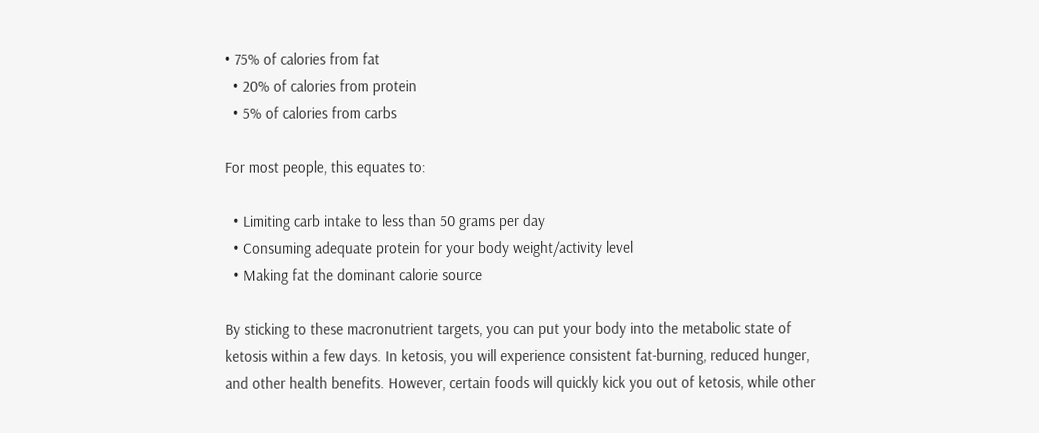• 75% of calories from fat
  • 20% of calories from protein
  • 5% of calories from carbs

For most people, this equates to:

  • Limiting carb intake to less than 50 grams per day
  • Consuming adequate protein for your body weight/activity level
  • Making fat the dominant calorie source

By sticking to these macronutrient targets, you can put your body into the metabolic state of ketosis within a few days. In ketosis, you will experience consistent fat-burning, reduced hunger, and other health benefits. However, certain foods will quickly kick you out of ketosis, while other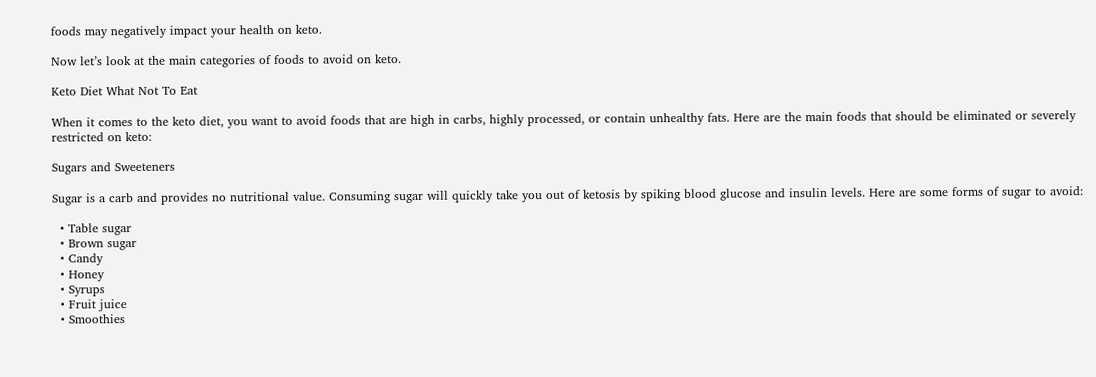foods may negatively impact your health on keto.

Now let’s look at the main categories of foods to avoid on keto.

Keto Diet What Not To Eat

When it comes to the keto diet, you want to avoid foods that are high in carbs, highly processed, or contain unhealthy fats. Here are the main foods that should be eliminated or severely restricted on keto:

Sugars and Sweeteners

Sugar is a carb and provides no nutritional value. Consuming sugar will quickly take you out of ketosis by spiking blood glucose and insulin levels. Here are some forms of sugar to avoid:

  • Table sugar
  • Brown sugar
  • Candy
  • Honey
  • Syrups
  • Fruit juice
  • Smoothies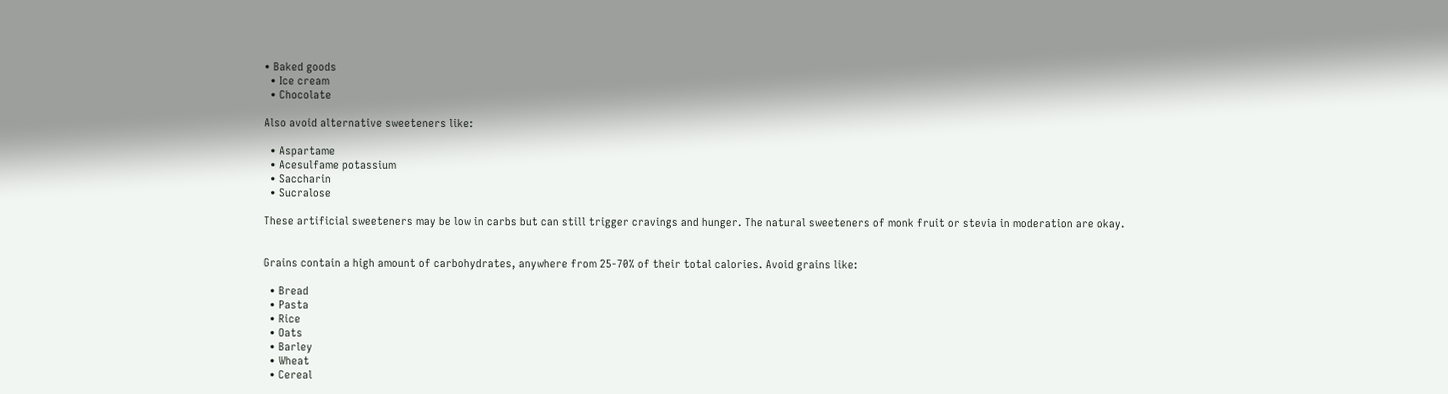• Baked goods
  • Ice cream
  • Chocolate

Also avoid alternative sweeteners like:

  • Aspartame
  • Acesulfame potassium
  • Saccharin
  • Sucralose

These artificial sweeteners may be low in carbs but can still trigger cravings and hunger. The natural sweeteners of monk fruit or stevia in moderation are okay.


Grains contain a high amount of carbohydrates, anywhere from 25-70% of their total calories. Avoid grains like:

  • Bread
  • Pasta
  • Rice
  • Oats
  • Barley
  • Wheat
  • Cereal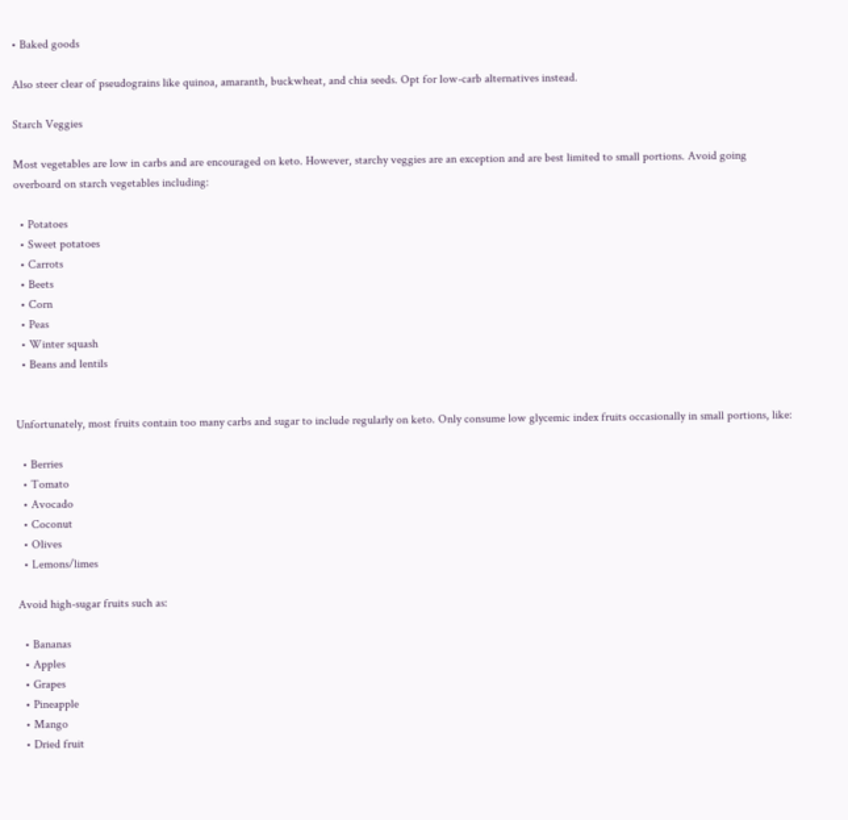• Baked goods

Also steer clear of pseudograins like quinoa, amaranth, buckwheat, and chia seeds. Opt for low-carb alternatives instead.

Starch Veggies

Most vegetables are low in carbs and are encouraged on keto. However, starchy veggies are an exception and are best limited to small portions. Avoid going overboard on starch vegetables including:

  • Potatoes
  • Sweet potatoes
  • Carrots
  • Beets
  • Corn
  • Peas
  • Winter squash
  • Beans and lentils


Unfortunately, most fruits contain too many carbs and sugar to include regularly on keto. Only consume low glycemic index fruits occasionally in small portions, like:

  • Berries
  • Tomato
  • Avocado
  • Coconut
  • Olives
  • Lemons/limes

Avoid high-sugar fruits such as:

  • Bananas
  • Apples
  • Grapes
  • Pineapple
  • Mango
  • Dried fruit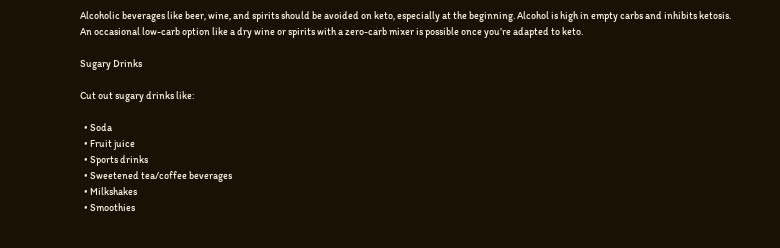Alcoholic beverages like beer, wine, and spirits should be avoided on keto, especially at the beginning. Alcohol is high in empty carbs and inhibits ketosis. An occasional low-carb option like a dry wine or spirits with a zero-carb mixer is possible once you’re adapted to keto.

Sugary Drinks

Cut out sugary drinks like:

  • Soda
  • Fruit juice
  • Sports drinks
  • Sweetened tea/coffee beverages
  • Milkshakes
  • Smoothies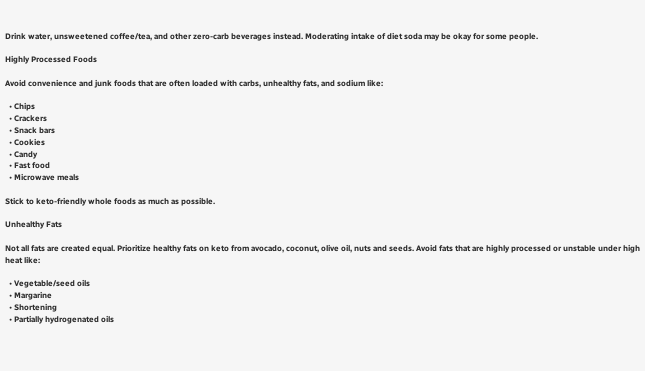Drink water, unsweetened coffee/tea, and other zero-carb beverages instead. Moderating intake of diet soda may be okay for some people.

Highly Processed Foods

Avoid convenience and junk foods that are often loaded with carbs, unhealthy fats, and sodium like:

  • Chips
  • Crackers
  • Snack bars
  • Cookies
  • Candy
  • Fast food
  • Microwave meals

Stick to keto-friendly whole foods as much as possible.

Unhealthy Fats

Not all fats are created equal. Prioritize healthy fats on keto from avocado, coconut, olive oil, nuts and seeds. Avoid fats that are highly processed or unstable under high heat like:

  • Vegetable/seed oils
  • Margarine
  • Shortening
  • Partially hydrogenated oils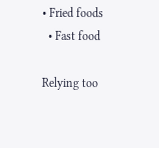• Fried foods
  • Fast food

Relying too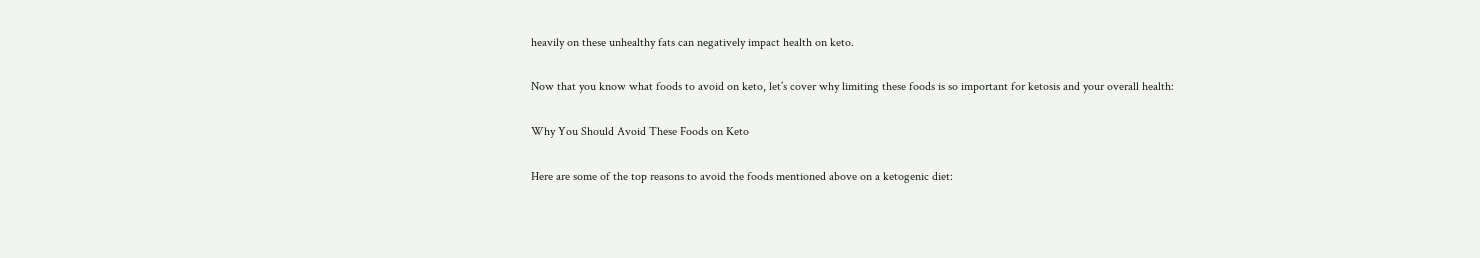heavily on these unhealthy fats can negatively impact health on keto.

Now that you know what foods to avoid on keto, let’s cover why limiting these foods is so important for ketosis and your overall health:

Why You Should Avoid These Foods on Keto

Here are some of the top reasons to avoid the foods mentioned above on a ketogenic diet: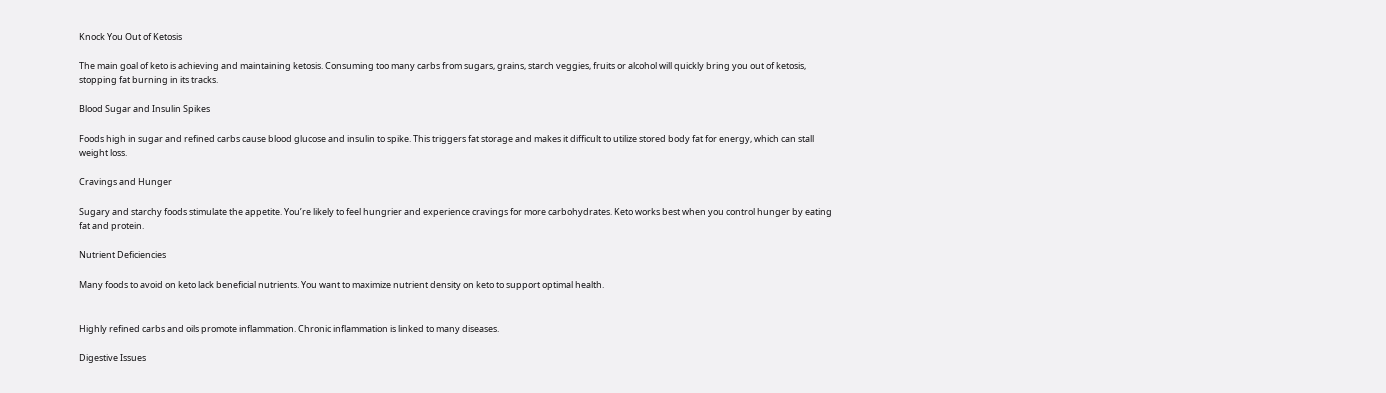Knock You Out of Ketosis

The main goal of keto is achieving and maintaining ketosis. Consuming too many carbs from sugars, grains, starch veggies, fruits or alcohol will quickly bring you out of ketosis, stopping fat burning in its tracks.

Blood Sugar and Insulin Spikes

Foods high in sugar and refined carbs cause blood glucose and insulin to spike. This triggers fat storage and makes it difficult to utilize stored body fat for energy, which can stall weight loss.

Cravings and Hunger

Sugary and starchy foods stimulate the appetite. You’re likely to feel hungrier and experience cravings for more carbohydrates. Keto works best when you control hunger by eating fat and protein.

Nutrient Deficiencies

Many foods to avoid on keto lack beneficial nutrients. You want to maximize nutrient density on keto to support optimal health.


Highly refined carbs and oils promote inflammation. Chronic inflammation is linked to many diseases.

Digestive Issues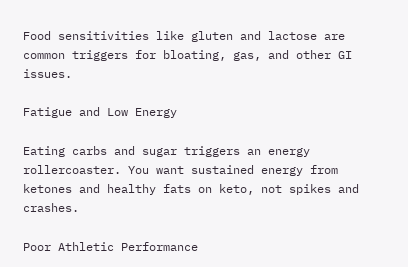Food sensitivities like gluten and lactose are common triggers for bloating, gas, and other GI issues.

Fatigue and Low Energy

Eating carbs and sugar triggers an energy rollercoaster. You want sustained energy from ketones and healthy fats on keto, not spikes and crashes.

Poor Athletic Performance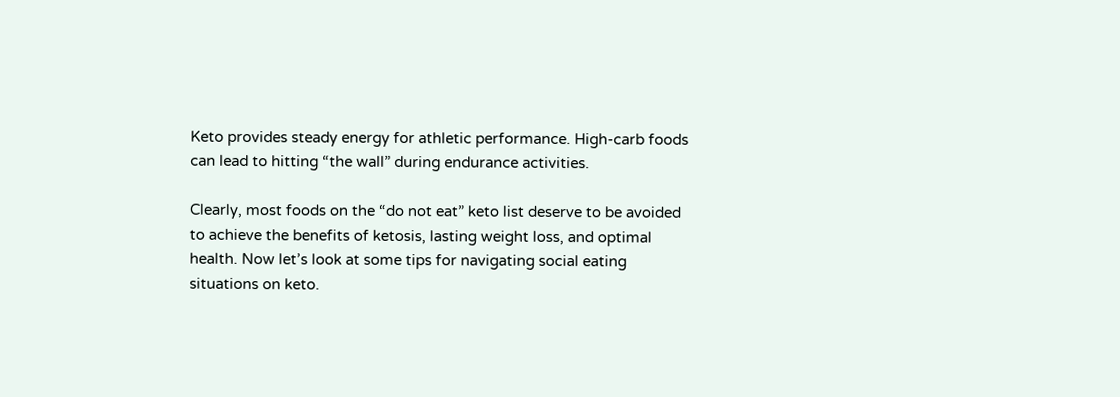Keto provides steady energy for athletic performance. High-carb foods can lead to hitting “the wall” during endurance activities.

Clearly, most foods on the “do not eat” keto list deserve to be avoided to achieve the benefits of ketosis, lasting weight loss, and optimal health. Now let’s look at some tips for navigating social eating situations on keto.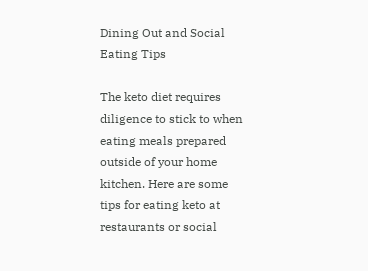Dining Out and Social Eating Tips

The keto diet requires diligence to stick to when eating meals prepared outside of your home kitchen. Here are some tips for eating keto at restaurants or social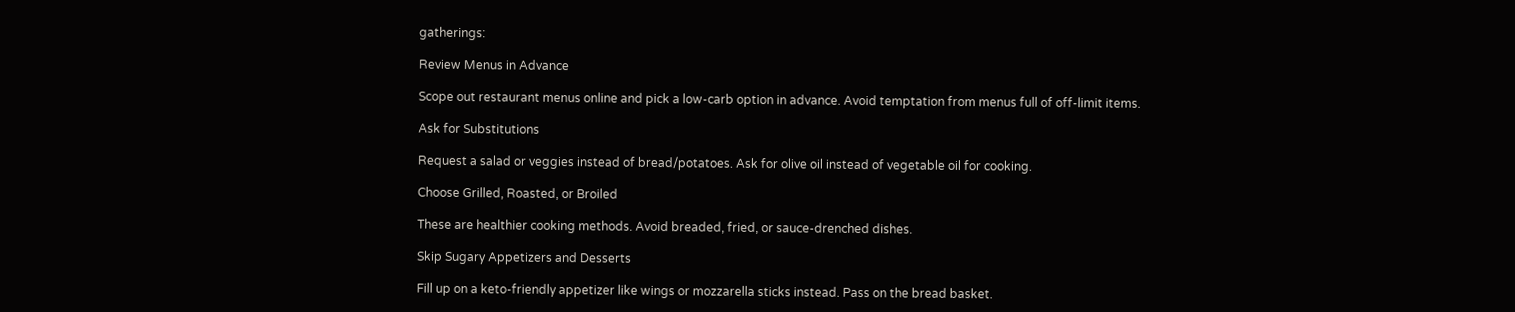gatherings:

Review Menus in Advance

Scope out restaurant menus online and pick a low-carb option in advance. Avoid temptation from menus full of off-limit items.

Ask for Substitutions

Request a salad or veggies instead of bread/potatoes. Ask for olive oil instead of vegetable oil for cooking.

Choose Grilled, Roasted, or Broiled

These are healthier cooking methods. Avoid breaded, fried, or sauce-drenched dishes.

Skip Sugary Appetizers and Desserts

Fill up on a keto-friendly appetizer like wings or mozzarella sticks instead. Pass on the bread basket.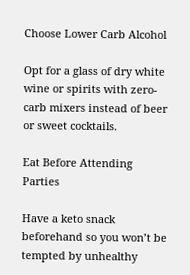Choose Lower Carb Alcohol

Opt for a glass of dry white wine or spirits with zero-carb mixers instead of beer or sweet cocktails.

Eat Before Attending Parties

Have a keto snack beforehand so you won’t be tempted by unhealthy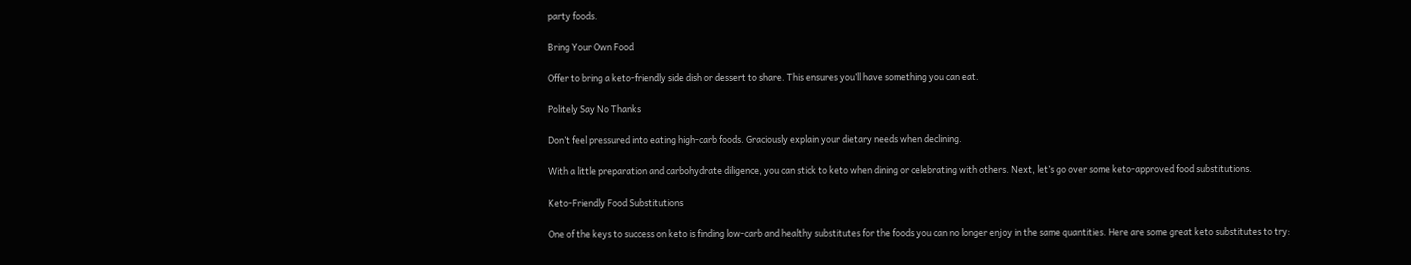party foods.

Bring Your Own Food

Offer to bring a keto-friendly side dish or dessert to share. This ensures you’ll have something you can eat.

Politely Say No Thanks

Don’t feel pressured into eating high-carb foods. Graciously explain your dietary needs when declining.

With a little preparation and carbohydrate diligence, you can stick to keto when dining or celebrating with others. Next, let’s go over some keto-approved food substitutions.

Keto-Friendly Food Substitutions

One of the keys to success on keto is finding low-carb and healthy substitutes for the foods you can no longer enjoy in the same quantities. Here are some great keto substitutes to try: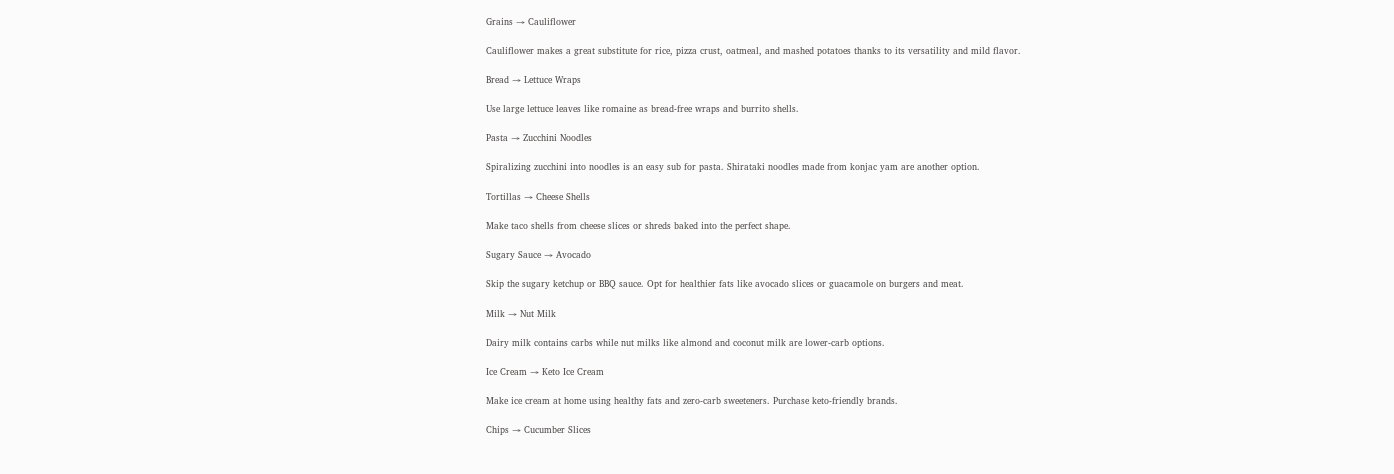Grains → Cauliflower

Cauliflower makes a great substitute for rice, pizza crust, oatmeal, and mashed potatoes thanks to its versatility and mild flavor.

Bread → Lettuce Wraps

Use large lettuce leaves like romaine as bread-free wraps and burrito shells.

Pasta → Zucchini Noodles

Spiralizing zucchini into noodles is an easy sub for pasta. Shirataki noodles made from konjac yam are another option.

Tortillas → Cheese Shells

Make taco shells from cheese slices or shreds baked into the perfect shape.

Sugary Sauce → Avocado

Skip the sugary ketchup or BBQ sauce. Opt for healthier fats like avocado slices or guacamole on burgers and meat.

Milk → Nut Milk

Dairy milk contains carbs while nut milks like almond and coconut milk are lower-carb options.

Ice Cream → Keto Ice Cream

Make ice cream at home using healthy fats and zero-carb sweeteners. Purchase keto-friendly brands.

Chips → Cucumber Slices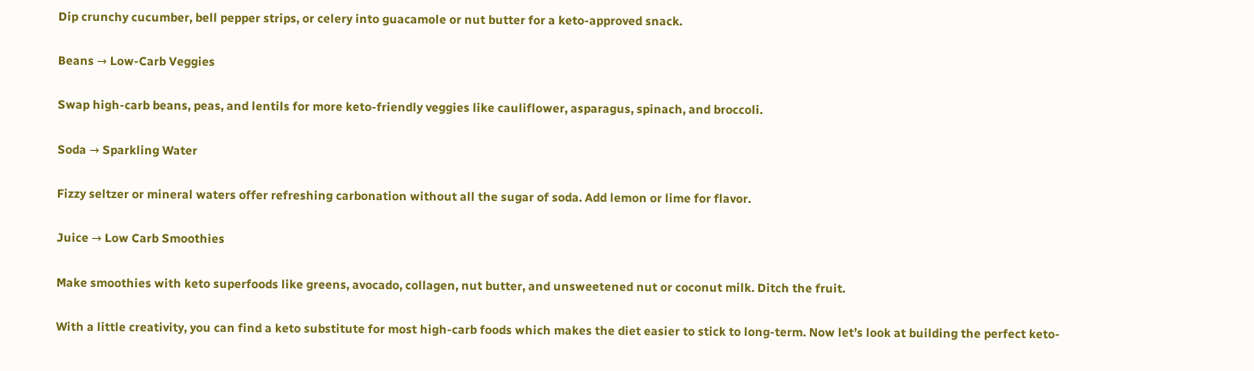Dip crunchy cucumber, bell pepper strips, or celery into guacamole or nut butter for a keto-approved snack.

Beans → Low-Carb Veggies

Swap high-carb beans, peas, and lentils for more keto-friendly veggies like cauliflower, asparagus, spinach, and broccoli.

Soda → Sparkling Water

Fizzy seltzer or mineral waters offer refreshing carbonation without all the sugar of soda. Add lemon or lime for flavor.

Juice → Low Carb Smoothies

Make smoothies with keto superfoods like greens, avocado, collagen, nut butter, and unsweetened nut or coconut milk. Ditch the fruit.

With a little creativity, you can find a keto substitute for most high-carb foods which makes the diet easier to stick to long-term. Now let’s look at building the perfect keto-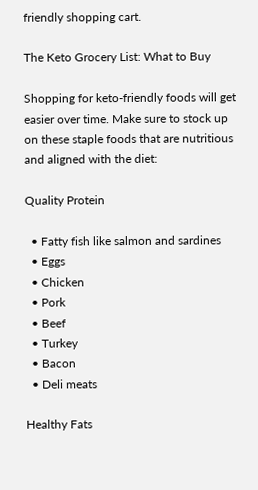friendly shopping cart.

The Keto Grocery List: What to Buy

Shopping for keto-friendly foods will get easier over time. Make sure to stock up on these staple foods that are nutritious and aligned with the diet:

Quality Protein

  • Fatty fish like salmon and sardines
  • Eggs
  • Chicken
  • Pork
  • Beef
  • Turkey
  • Bacon
  • Deli meats

Healthy Fats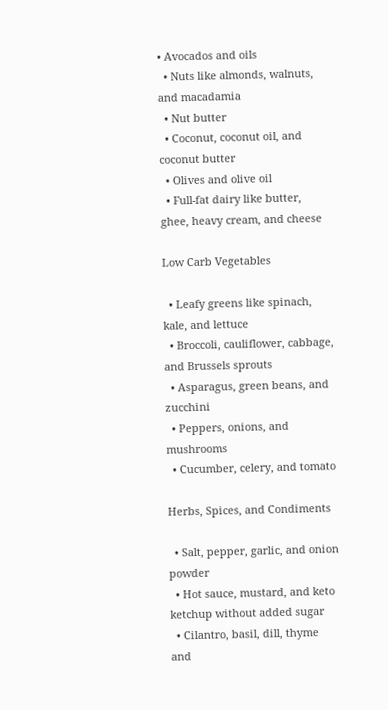• Avocados and oils
  • Nuts like almonds, walnuts, and macadamia
  • Nut butter
  • Coconut, coconut oil, and coconut butter
  • Olives and olive oil
  • Full-fat dairy like butter, ghee, heavy cream, and cheese

Low Carb Vegetables

  • Leafy greens like spinach, kale, and lettuce
  • Broccoli, cauliflower, cabbage, and Brussels sprouts
  • Asparagus, green beans, and zucchini
  • Peppers, onions, and mushrooms
  • Cucumber, celery, and tomato

Herbs, Spices, and Condiments

  • Salt, pepper, garlic, and onion powder
  • Hot sauce, mustard, and keto ketchup without added sugar
  • Cilantro, basil, dill, thyme and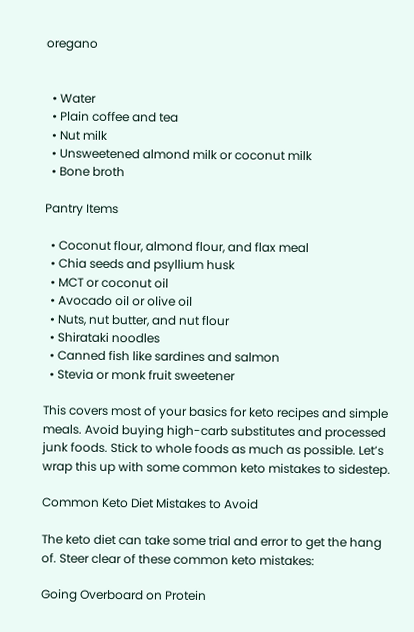oregano


  • Water
  • Plain coffee and tea
  • Nut milk
  • Unsweetened almond milk or coconut milk
  • Bone broth

Pantry Items

  • Coconut flour, almond flour, and flax meal
  • Chia seeds and psyllium husk
  • MCT or coconut oil
  • Avocado oil or olive oil
  • Nuts, nut butter, and nut flour
  • Shirataki noodles
  • Canned fish like sardines and salmon
  • Stevia or monk fruit sweetener

This covers most of your basics for keto recipes and simple meals. Avoid buying high-carb substitutes and processed junk foods. Stick to whole foods as much as possible. Let’s wrap this up with some common keto mistakes to sidestep.

Common Keto Diet Mistakes to Avoid

The keto diet can take some trial and error to get the hang of. Steer clear of these common keto mistakes:

Going Overboard on Protein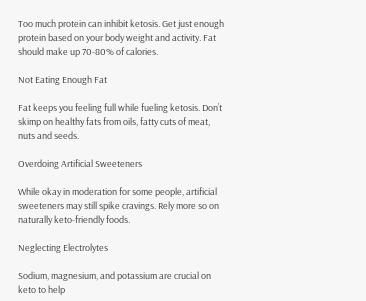Too much protein can inhibit ketosis. Get just enough protein based on your body weight and activity. Fat should make up 70-80% of calories.

Not Eating Enough Fat

Fat keeps you feeling full while fueling ketosis. Don’t skimp on healthy fats from oils, fatty cuts of meat, nuts and seeds.

Overdoing Artificial Sweeteners

While okay in moderation for some people, artificial sweeteners may still spike cravings. Rely more so on naturally keto-friendly foods.

Neglecting Electrolytes

Sodium, magnesium, and potassium are crucial on keto to help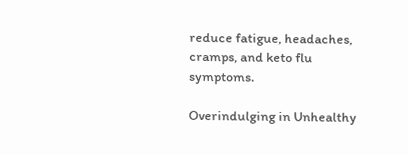reduce fatigue, headaches, cramps, and keto flu symptoms.

Overindulging in Unhealthy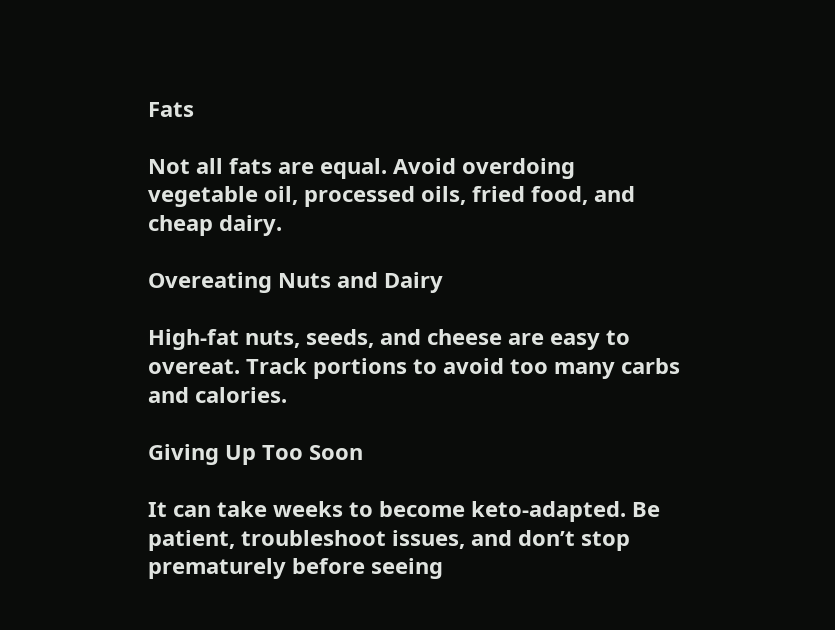Fats

Not all fats are equal. Avoid overdoing vegetable oil, processed oils, fried food, and cheap dairy.

Overeating Nuts and Dairy

High-fat nuts, seeds, and cheese are easy to overeat. Track portions to avoid too many carbs and calories.

Giving Up Too Soon

It can take weeks to become keto-adapted. Be patient, troubleshoot issues, and don’t stop prematurely before seeing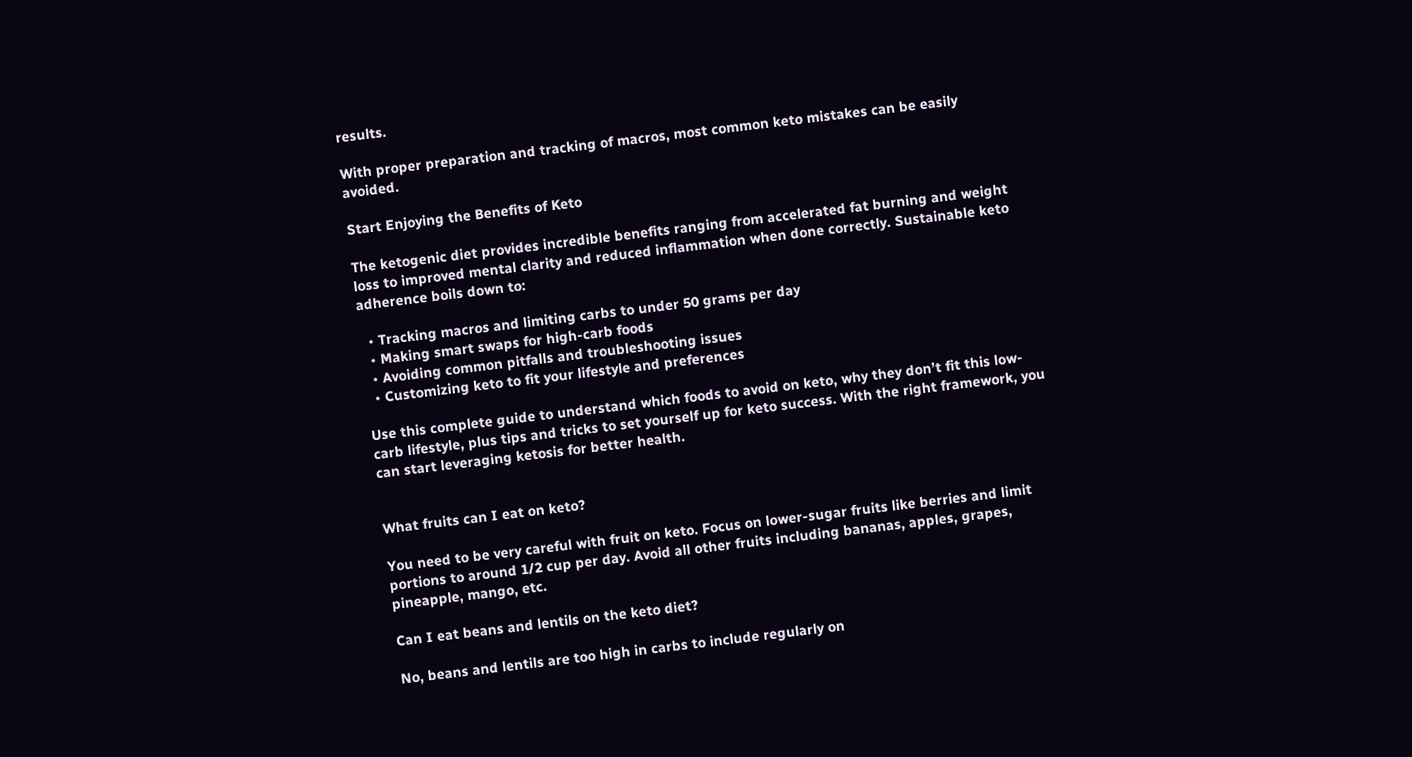results.

With proper preparation and tracking of macros, most common keto mistakes can be easily avoided.

Start Enjoying the Benefits of Keto

The ketogenic diet provides incredible benefits ranging from accelerated fat burning and weight loss to improved mental clarity and reduced inflammation when done correctly. Sustainable keto adherence boils down to:

  • Tracking macros and limiting carbs to under 50 grams per day
  • Making smart swaps for high-carb foods
  • Avoiding common pitfalls and troubleshooting issues
  • Customizing keto to fit your lifestyle and preferences

Use this complete guide to understand which foods to avoid on keto, why they don’t fit this low-carb lifestyle, plus tips and tricks to set yourself up for keto success. With the right framework, you can start leveraging ketosis for better health.


What fruits can I eat on keto?

You need to be very careful with fruit on keto. Focus on lower-sugar fruits like berries and limit portions to around 1/2 cup per day. Avoid all other fruits including bananas, apples, grapes, pineapple, mango, etc.

Can I eat beans and lentils on the keto diet?

No, beans and lentils are too high in carbs to include regularly on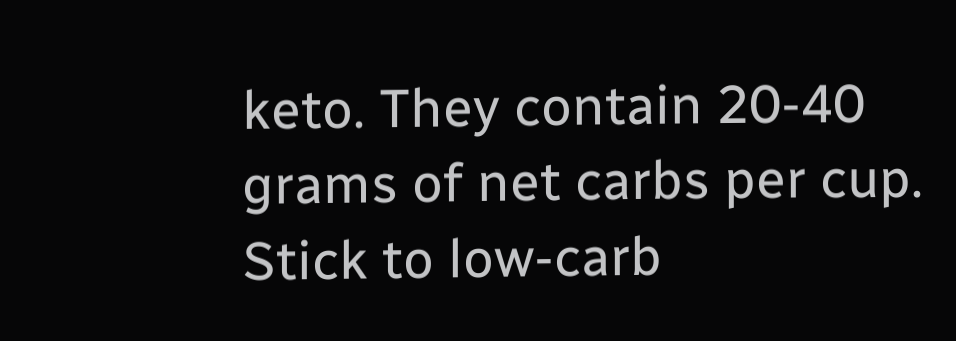keto. They contain 20-40 grams of net carbs per cup. Stick to low-carb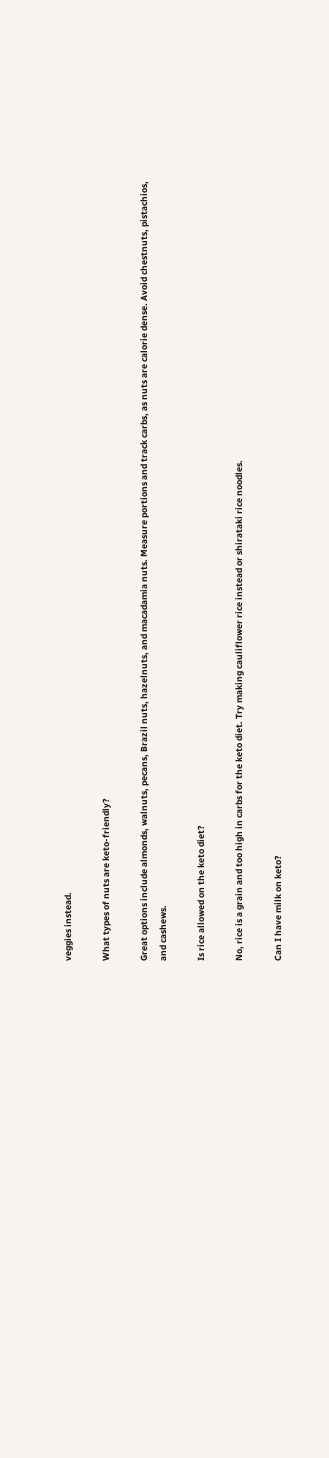veggies instead.

What types of nuts are keto-friendly?

Great options include almonds, walnuts, pecans, Brazil nuts, hazelnuts, and macadamia nuts. Measure portions and track carbs, as nuts are calorie dense. Avoid chestnuts, pistachios, and cashews.

Is rice allowed on the keto diet?

No, rice is a grain and too high in carbs for the keto diet. Try making cauliflower rice instead or shirataki rice noodles.

Can I have milk on keto?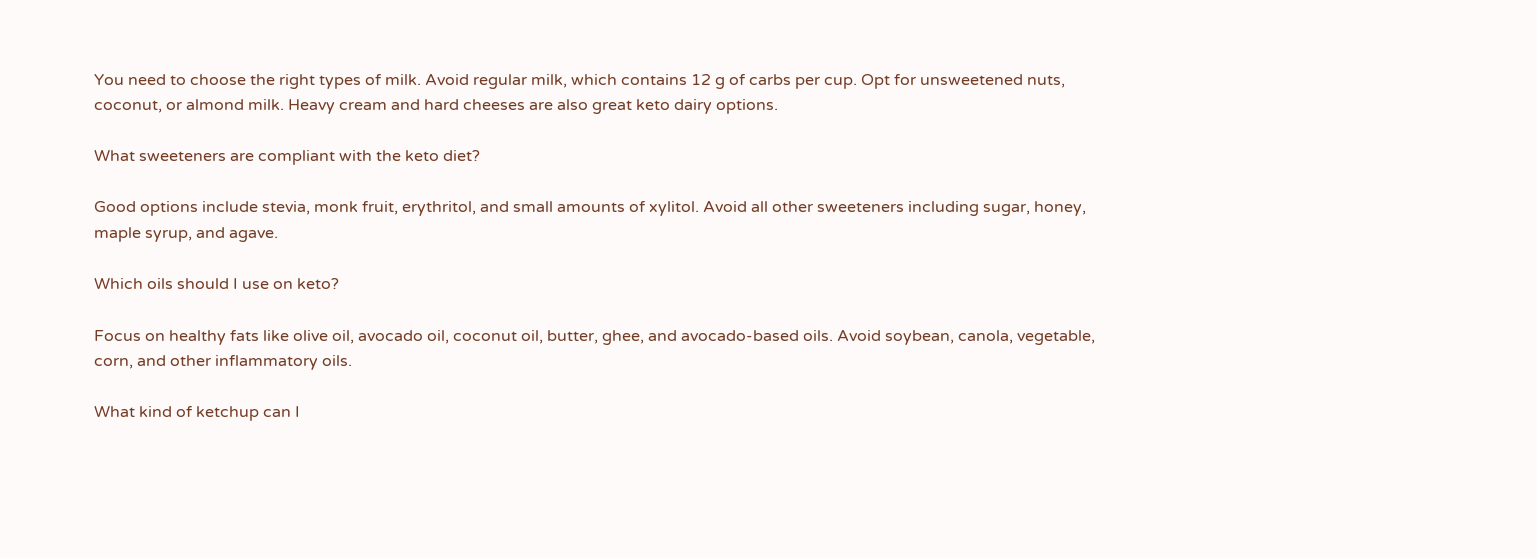You need to choose the right types of milk. Avoid regular milk, which contains 12 g of carbs per cup. Opt for unsweetened nuts, coconut, or almond milk. Heavy cream and hard cheeses are also great keto dairy options.

What sweeteners are compliant with the keto diet?

Good options include stevia, monk fruit, erythritol, and small amounts of xylitol. Avoid all other sweeteners including sugar, honey, maple syrup, and agave.

Which oils should I use on keto?

Focus on healthy fats like olive oil, avocado oil, coconut oil, butter, ghee, and avocado-based oils. Avoid soybean, canola, vegetable, corn, and other inflammatory oils.

What kind of ketchup can I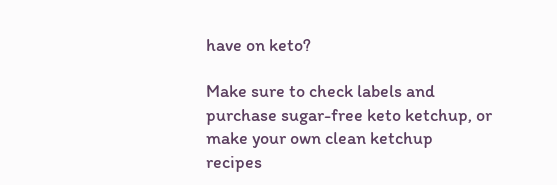have on keto?

Make sure to check labels and purchase sugar-free keto ketchup, or make your own clean ketchup recipes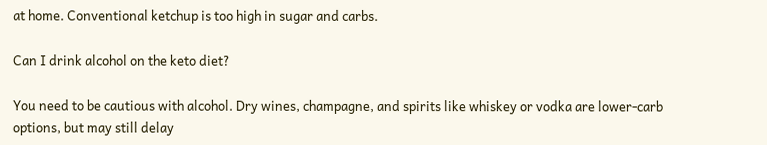at home. Conventional ketchup is too high in sugar and carbs.

Can I drink alcohol on the keto diet?

You need to be cautious with alcohol. Dry wines, champagne, and spirits like whiskey or vodka are lower-carb options, but may still delay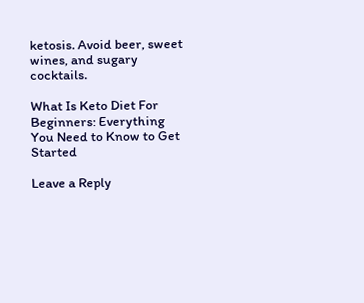ketosis. Avoid beer, sweet wines, and sugary cocktails.

What Is Keto Diet For Beginners: Everything You Need to Know to Get Started

Leave a Reply